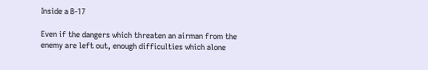Inside a B-17

Even if the dangers which threaten an airman from the enemy are left out, enough difficulties which alone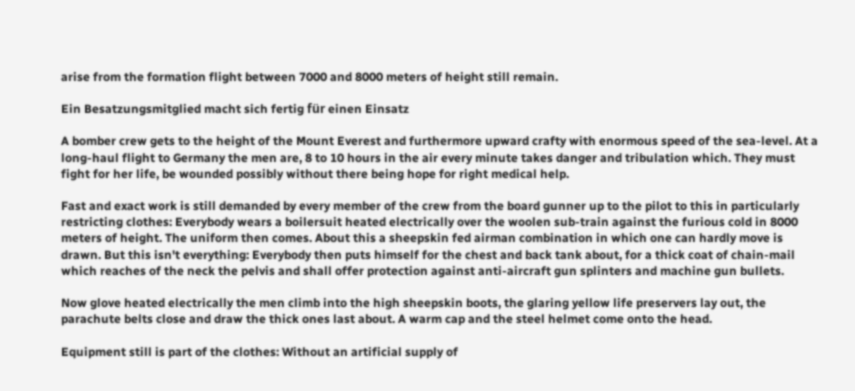arise from the formation flight between 7000 and 8000 meters of height still remain.

Ein Besatzungsmitglied macht sich fertig für einen Einsatz

A bomber crew gets to the height of the Mount Everest and furthermore upward crafty with enormous speed of the sea-level. At a long-haul flight to Germany the men are, 8 to 10 hours in the air every minute takes danger and tribulation which. They must fight for her life, be wounded possibly without there being hope for right medical help.

Fast and exact work is still demanded by every member of the crew from the board gunner up to the pilot to this in particularly restricting clothes: Everybody wears a boilersuit heated electrically over the woolen sub-train against the furious cold in 8000 meters of height. The uniform then comes. About this a sheepskin fed airman combination in which one can hardly move is drawn. But this isn't everything: Everybody then puts himself for the chest and back tank about, for a thick coat of chain-mail which reaches of the neck the pelvis and shall offer protection against anti-aircraft gun splinters and machine gun bullets.

Now glove heated electrically the men climb into the high sheepskin boots, the glaring yellow life preservers lay out, the parachute belts close and draw the thick ones last about. A warm cap and the steel helmet come onto the head.

Equipment still is part of the clothes: Without an artificial supply of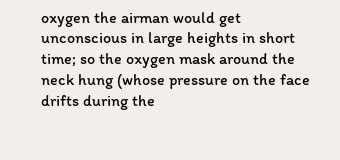oxygen the airman would get unconscious in large heights in short time; so the oxygen mask around the neck hung (whose pressure on the face drifts during the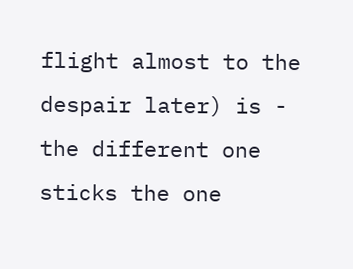flight almost to the despair later) is - the different one sticks the one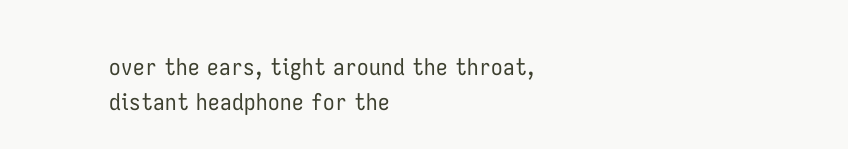over the ears, tight around the throat, distant headphone for the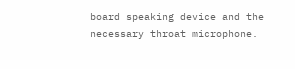board speaking device and the necessary throat microphone.